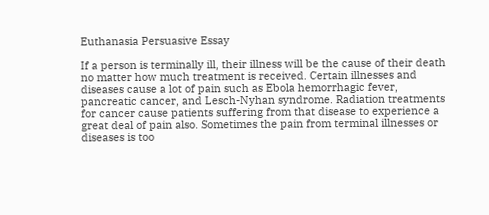Euthanasia Persuasive Essay

If a person is terminally ill, their illness will be the cause of their death no matter how much treatment is received. Certain illnesses and diseases cause a lot of pain such as Ebola hemorrhagic fever, pancreatic cancer, and Lesch-Nyhan syndrome. Radiation treatments for cancer cause patients suffering from that disease to experience a great deal of pain also. Sometimes the pain from terminal illnesses or diseases is too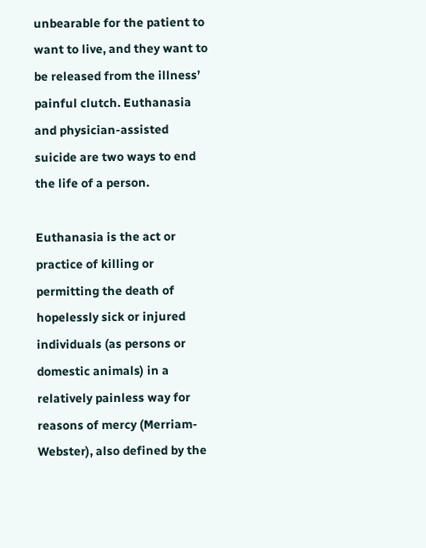unbearable for the patient to want to live, and they want to be released from the illness’ painful clutch. Euthanasia and physician-assisted suicide are two ways to end the life of a person.

Euthanasia is the act or practice of killing or permitting the death of hopelessly sick or injured individuals (as persons or domestic animals) in a relatively painless way for reasons of mercy (Merriam-Webster), also defined by the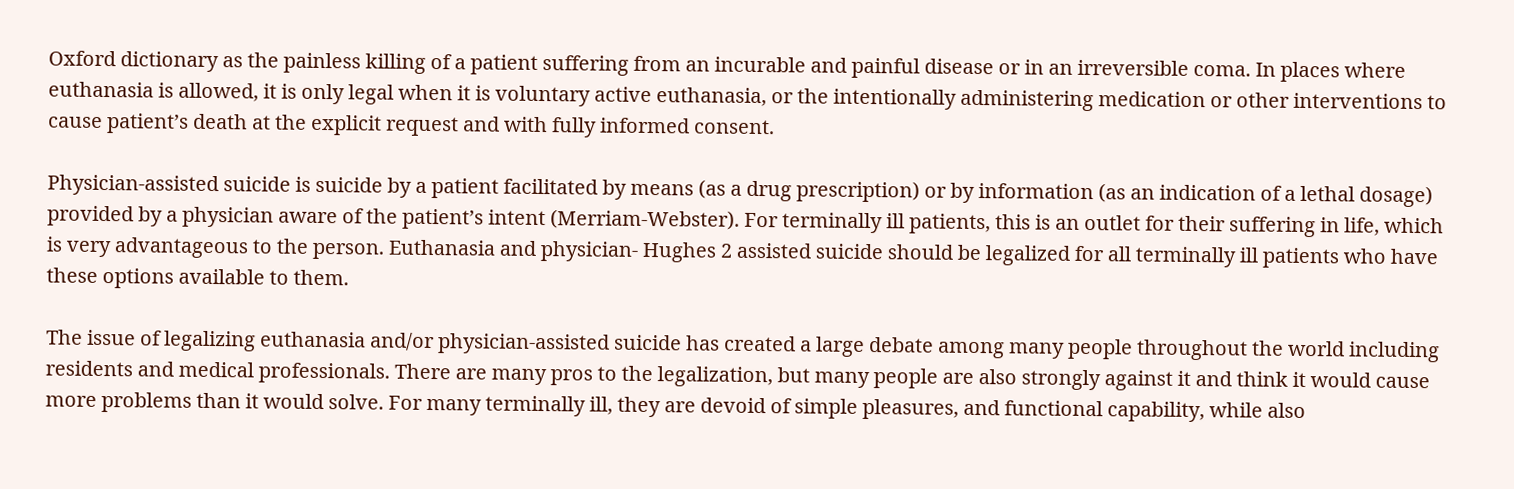Oxford dictionary as the painless killing of a patient suffering from an incurable and painful disease or in an irreversible coma. In places where euthanasia is allowed, it is only legal when it is voluntary active euthanasia, or the intentionally administering medication or other interventions to cause patient’s death at the explicit request and with fully informed consent.

Physician-assisted suicide is suicide by a patient facilitated by means (as a drug prescription) or by information (as an indication of a lethal dosage) provided by a physician aware of the patient’s intent (Merriam-Webster). For terminally ill patients, this is an outlet for their suffering in life, which is very advantageous to the person. Euthanasia and physician- Hughes 2 assisted suicide should be legalized for all terminally ill patients who have these options available to them.

The issue of legalizing euthanasia and/or physician-assisted suicide has created a large debate among many people throughout the world including residents and medical professionals. There are many pros to the legalization, but many people are also strongly against it and think it would cause more problems than it would solve. For many terminally ill, they are devoid of simple pleasures, and functional capability, while also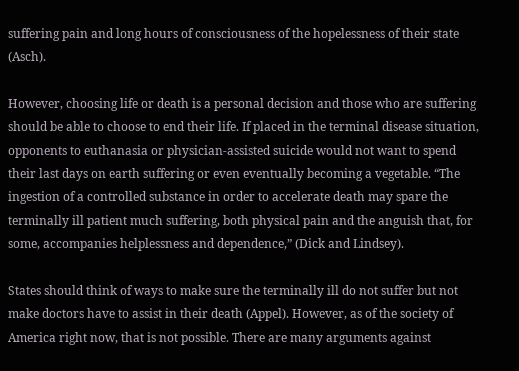suffering pain and long hours of consciousness of the hopelessness of their state (Asch).

However, choosing life or death is a personal decision and those who are suffering should be able to choose to end their life. If placed in the terminal disease situation, opponents to euthanasia or physician-assisted suicide would not want to spend their last days on earth suffering or even eventually becoming a vegetable. “The ingestion of a controlled substance in order to accelerate death may spare the terminally ill patient much suffering, both physical pain and the anguish that, for some, accompanies helplessness and dependence,” (Dick and Lindsey).

States should think of ways to make sure the terminally ill do not suffer but not make doctors have to assist in their death (Appel). However, as of the society of America right now, that is not possible. There are many arguments against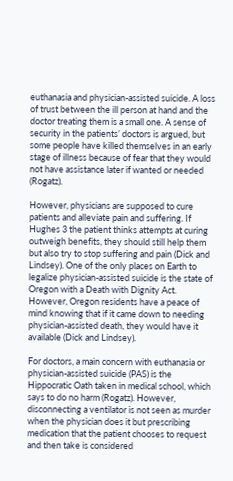euthanasia and physician-assisted suicide. A loss of trust between the ill person at hand and the doctor treating them is a small one. A sense of security in the patients’ doctors is argued, but some people have killed themselves in an early stage of illness because of fear that they would not have assistance later if wanted or needed (Rogatz).

However, physicians are supposed to cure patients and alleviate pain and suffering. If Hughes 3 the patient thinks attempts at curing outweigh benefits, they should still help them but also try to stop suffering and pain (Dick and Lindsey). One of the only places on Earth to legalize physician-assisted suicide is the state of Oregon with a Death with Dignity Act. However, Oregon residents have a peace of mind knowing that if it came down to needing physician-assisted death, they would have it available (Dick and Lindsey).

For doctors, a main concern with euthanasia or physician-assisted suicide (PAS) is the Hippocratic Oath taken in medical school, which says to do no harm (Rogatz). However, disconnecting a ventilator is not seen as murder when the physician does it but prescribing medication that the patient chooses to request and then take is considered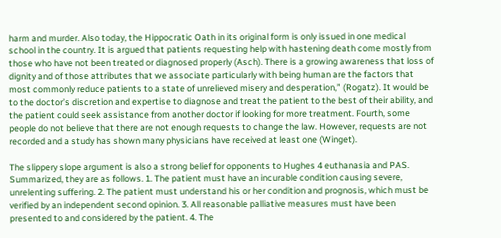harm and murder. Also today, the Hippocratic Oath in its original form is only issued in one medical school in the country. It is argued that patients requesting help with hastening death come mostly from those who have not been treated or diagnosed properly (Asch). There is a growing awareness that loss of dignity and of those attributes that we associate particularly with being human are the factors that most commonly reduce patients to a state of unrelieved misery and desperation,” (Rogatz). It would be to the doctor’s discretion and expertise to diagnose and treat the patient to the best of their ability, and the patient could seek assistance from another doctor if looking for more treatment. Fourth, some people do not believe that there are not enough requests to change the law. However, requests are not recorded and a study has shown many physicians have received at least one (Winget).

The slippery slope argument is also a strong belief for opponents to Hughes 4 euthanasia and PAS. Summarized, they are as follows. 1. The patient must have an incurable condition causing severe, unrelenting suffering. 2. The patient must understand his or her condition and prognosis, which must be verified by an independent second opinion. 3. All reasonable palliative measures must have been presented to and considered by the patient. 4. The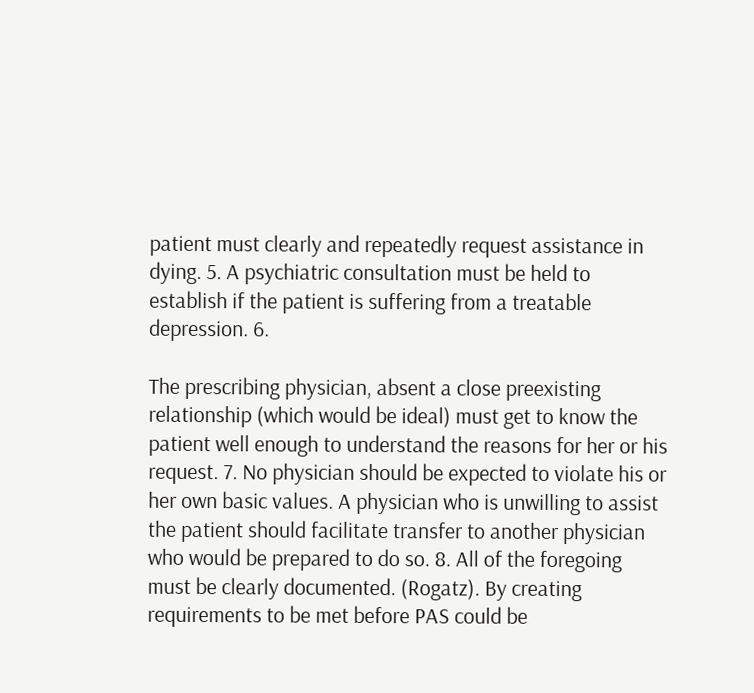patient must clearly and repeatedly request assistance in dying. 5. A psychiatric consultation must be held to establish if the patient is suffering from a treatable depression. 6.

The prescribing physician, absent a close preexisting relationship (which would be ideal) must get to know the patient well enough to understand the reasons for her or his request. 7. No physician should be expected to violate his or her own basic values. A physician who is unwilling to assist the patient should facilitate transfer to another physician who would be prepared to do so. 8. All of the foregoing must be clearly documented. (Rogatz). By creating requirements to be met before PAS could be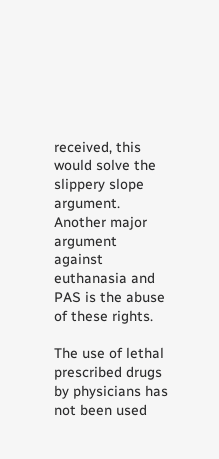received, this would solve the slippery slope argument. Another major argument against euthanasia and PAS is the abuse of these rights.

The use of lethal prescribed drugs by physicians has not been used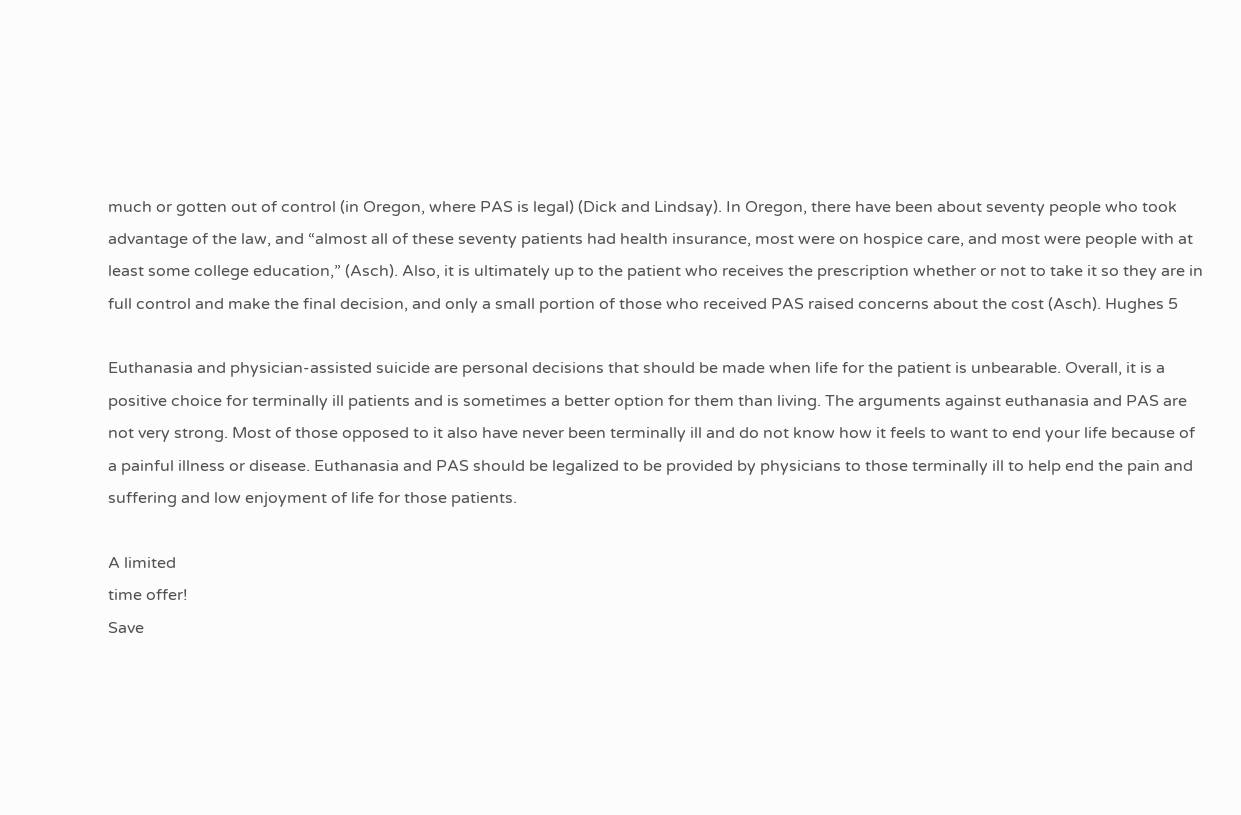much or gotten out of control (in Oregon, where PAS is legal) (Dick and Lindsay). In Oregon, there have been about seventy people who took advantage of the law, and “almost all of these seventy patients had health insurance, most were on hospice care, and most were people with at least some college education,” (Asch). Also, it is ultimately up to the patient who receives the prescription whether or not to take it so they are in full control and make the final decision, and only a small portion of those who received PAS raised concerns about the cost (Asch). Hughes 5

Euthanasia and physician-assisted suicide are personal decisions that should be made when life for the patient is unbearable. Overall, it is a positive choice for terminally ill patients and is sometimes a better option for them than living. The arguments against euthanasia and PAS are not very strong. Most of those opposed to it also have never been terminally ill and do not know how it feels to want to end your life because of a painful illness or disease. Euthanasia and PAS should be legalized to be provided by physicians to those terminally ill to help end the pain and suffering and low enjoyment of life for those patients.

A limited
time offer!
Save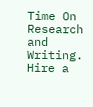Time On Research and Writing. Hire a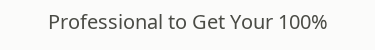Professional to Get Your 100%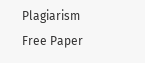Plagiarism Free Paper